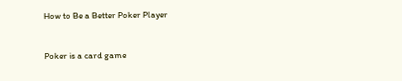How to Be a Better Poker Player


Poker is a card game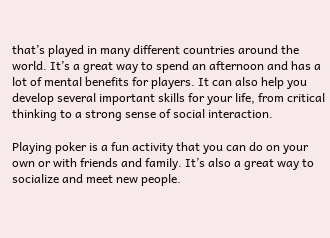that’s played in many different countries around the world. It’s a great way to spend an afternoon and has a lot of mental benefits for players. It can also help you develop several important skills for your life, from critical thinking to a strong sense of social interaction.

Playing poker is a fun activity that you can do on your own or with friends and family. It’s also a great way to socialize and meet new people.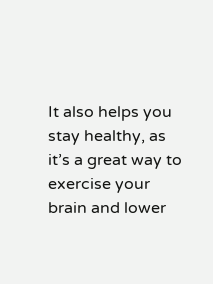It also helps you stay healthy, as it’s a great way to exercise your brain and lower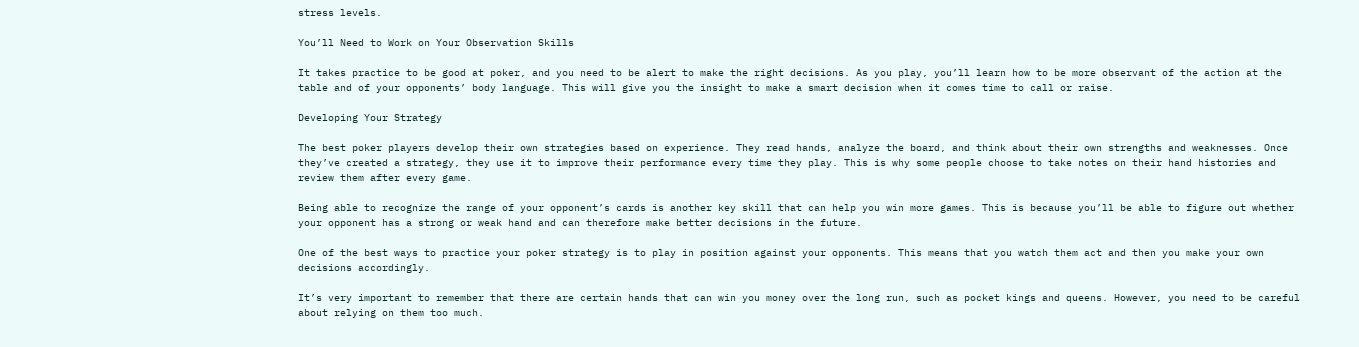stress levels.

You’ll Need to Work on Your Observation Skills

It takes practice to be good at poker, and you need to be alert to make the right decisions. As you play, you’ll learn how to be more observant of the action at the table and of your opponents’ body language. This will give you the insight to make a smart decision when it comes time to call or raise.

Developing Your Strategy

The best poker players develop their own strategies based on experience. They read hands, analyze the board, and think about their own strengths and weaknesses. Once they’ve created a strategy, they use it to improve their performance every time they play. This is why some people choose to take notes on their hand histories and review them after every game.

Being able to recognize the range of your opponent’s cards is another key skill that can help you win more games. This is because you’ll be able to figure out whether your opponent has a strong or weak hand and can therefore make better decisions in the future.

One of the best ways to practice your poker strategy is to play in position against your opponents. This means that you watch them act and then you make your own decisions accordingly.

It’s very important to remember that there are certain hands that can win you money over the long run, such as pocket kings and queens. However, you need to be careful about relying on them too much.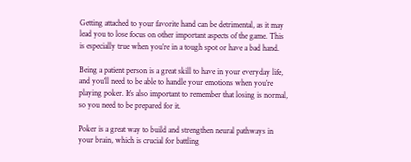Getting attached to your favorite hand can be detrimental, as it may lead you to lose focus on other important aspects of the game. This is especially true when you’re in a tough spot or have a bad hand.

Being a patient person is a great skill to have in your everyday life, and you’ll need to be able to handle your emotions when you’re playing poker. It’s also important to remember that losing is normal, so you need to be prepared for it.

Poker is a great way to build and strengthen neural pathways in your brain, which is crucial for battling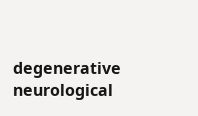degenerative neurological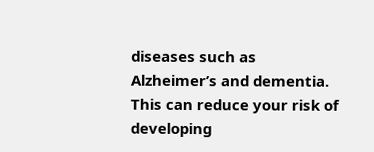diseases such as Alzheimer’s and dementia. This can reduce your risk of developing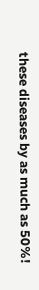these diseases by as much as 50%!